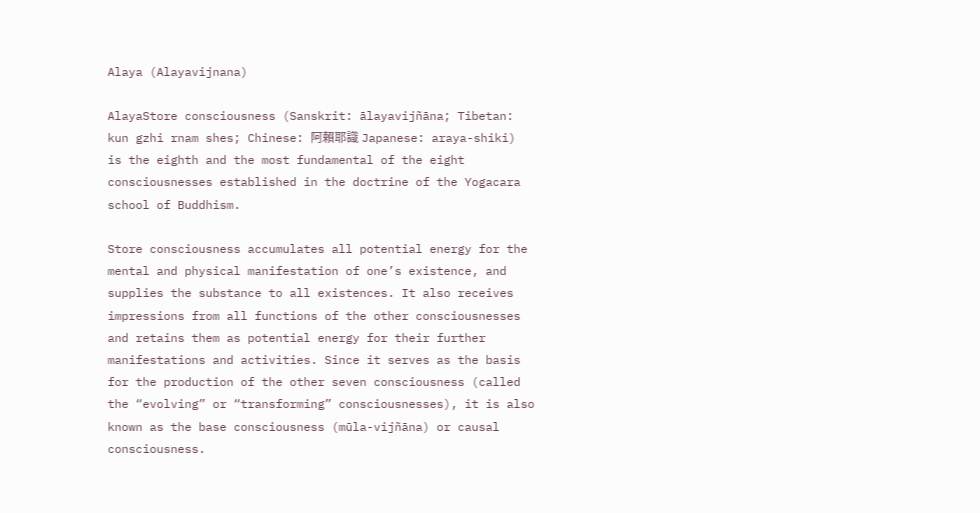Alaya (Alayavijnana)

AlayaStore consciousness (Sanskrit: ālayavijñāna; Tibetan: kun gzhi rnam shes; Chinese: 阿賴耶識 Japanese: araya-shiki) is the eighth and the most fundamental of the eight consciousnesses established in the doctrine of the Yogacara school of Buddhism.

Store consciousness accumulates all potential energy for the mental and physical manifestation of one’s existence, and supplies the substance to all existences. It also receives impressions from all functions of the other consciousnesses and retains them as potential energy for their further manifestations and activities. Since it serves as the basis for the production of the other seven consciousness (called the “evolving” or “transforming” consciousnesses), it is also known as the base consciousness (mūla-vijñāna) or causal consciousness.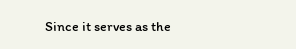Since it serves as the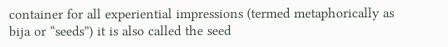container for all experiential impressions (termed metaphorically as bija or “seeds”) it is also called the seed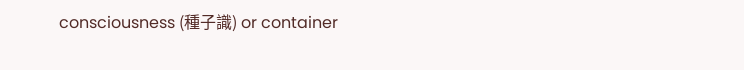consciousness (種子識) or container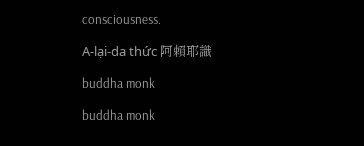consciousness.

A-lại-da thức 阿賴耶識

buddha monk

buddha monk